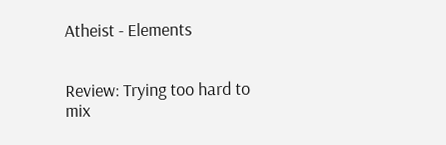Atheist - Elements


Review: Trying too hard to mix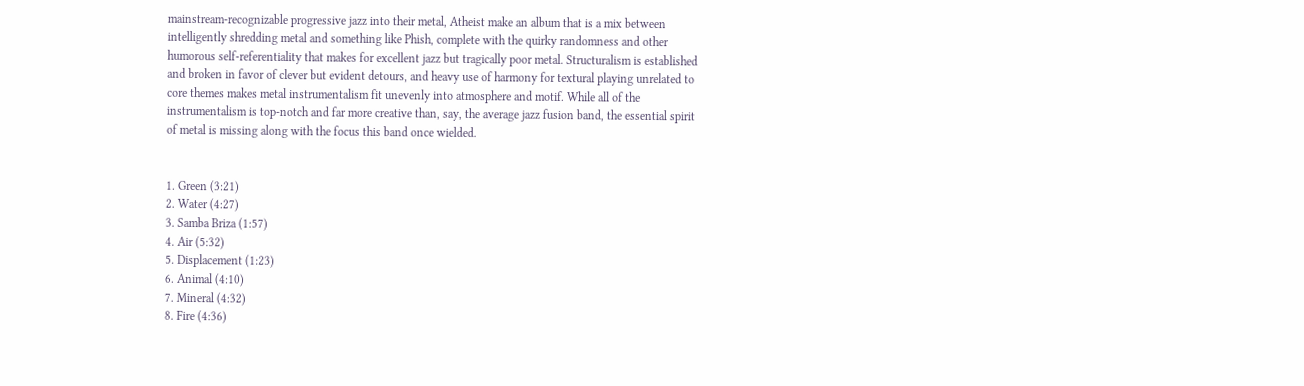mainstream-recognizable progressive jazz into their metal, Atheist make an album that is a mix between intelligently shredding metal and something like Phish, complete with the quirky randomness and other humorous self-referentiality that makes for excellent jazz but tragically poor metal. Structuralism is established and broken in favor of clever but evident detours, and heavy use of harmony for textural playing unrelated to core themes makes metal instrumentalism fit unevenly into atmosphere and motif. While all of the instrumentalism is top-notch and far more creative than, say, the average jazz fusion band, the essential spirit of metal is missing along with the focus this band once wielded.


1. Green (3:21)
2. Water (4:27)
3. Samba Briza (1:57)
4. Air (5:32)
5. Displacement (1:23)
6. Animal (4:10)
7. Mineral (4:32)
8. Fire (4:36)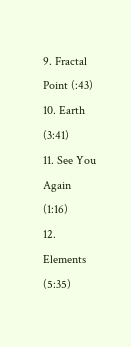9. Fractal Point (:43)
10. Earth (3:41)
11. See You Again (1:16)
12. Elements (5:35)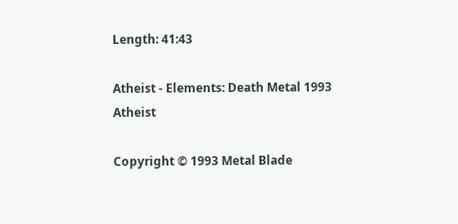Length: 41:43

Atheist - Elements: Death Metal 1993 Atheist

Copyright © 1993 Metal Blade